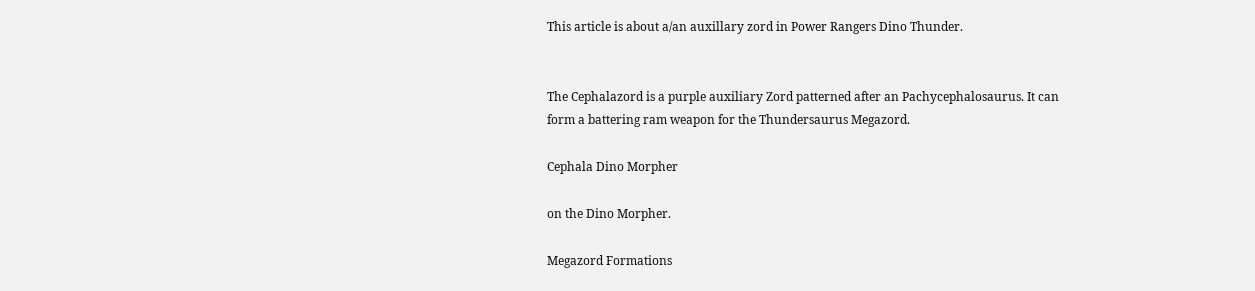This article is about a/an auxillary zord in Power Rangers Dino Thunder.


The Cephalazord is a purple auxiliary Zord patterned after an Pachycephalosaurus. It can form a battering ram weapon for the Thundersaurus Megazord.

Cephala Dino Morpher

on the Dino Morpher.

Megazord Formations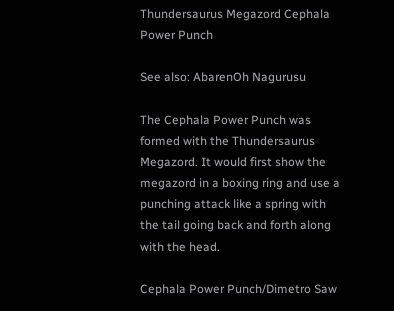Thundersaurus Megazord Cephala Power Punch

See also: AbarenOh Nagurusu

The Cephala Power Punch was formed with the Thundersaurus Megazord. It would first show the megazord in a boxing ring and use a punching attack like a spring with the tail going back and forth along with the head.

Cephala Power Punch/Dimetro Saw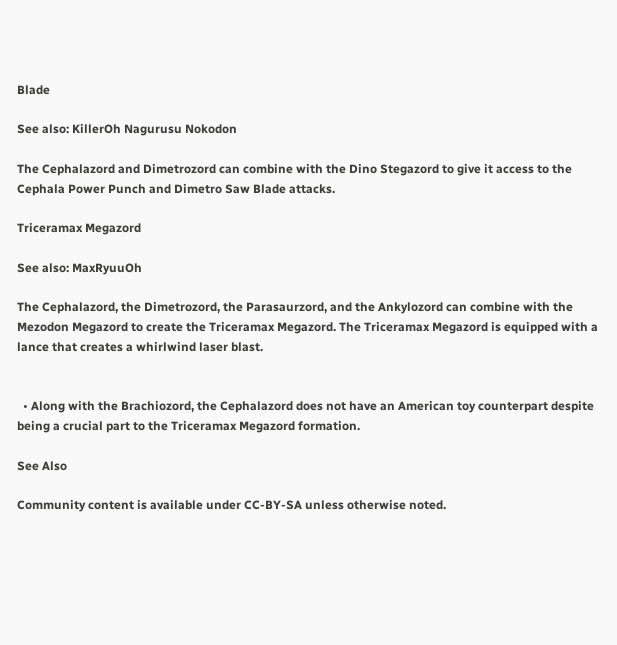Blade

See also: KillerOh Nagurusu Nokodon

The Cephalazord and Dimetrozord can combine with the Dino Stegazord to give it access to the Cephala Power Punch and Dimetro Saw Blade attacks.

Triceramax Megazord

See also: MaxRyuuOh

The Cephalazord, the Dimetrozord, the Parasaurzord, and the Ankylozord can combine with the Mezodon Megazord to create the Triceramax Megazord. The Triceramax Megazord is equipped with a lance that creates a whirlwind laser blast.


  • Along with the Brachiozord, the Cephalazord does not have an American toy counterpart despite being a crucial part to the Triceramax Megazord formation.

See Also

Community content is available under CC-BY-SA unless otherwise noted.